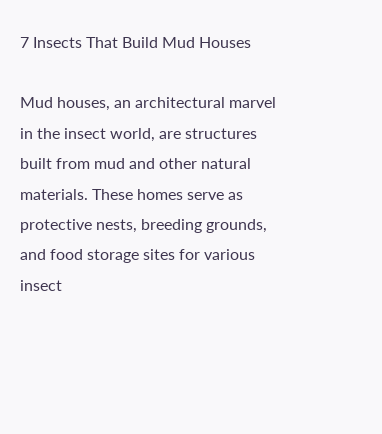7 Insects That Build Mud Houses

Mud houses, an architectural marvel in the insect world, are structures built from mud and other natural materials. These homes serve as protective nests, breeding grounds, and food storage sites for various insect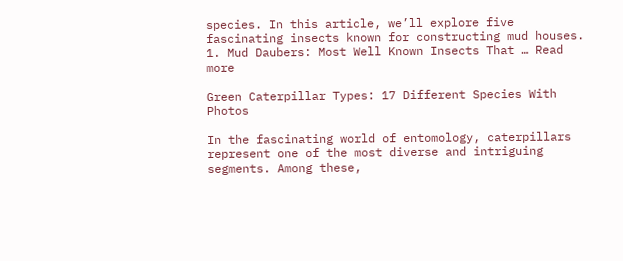species. In this article, we’ll explore five fascinating insects known for constructing mud houses. 1. Mud Daubers: Most Well Known Insects That … Read more

Green Caterpillar Types: 17 Different Species With Photos

In the fascinating world of entomology, caterpillars represent one of the most diverse and intriguing segments. Among these,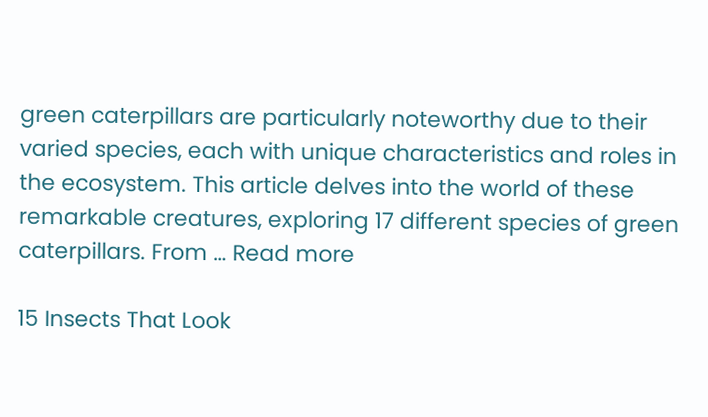green caterpillars are particularly noteworthy due to their varied species, each with unique characteristics and roles in the ecosystem. This article delves into the world of these remarkable creatures, exploring 17 different species of green caterpillars. From … Read more

15 Insects That Look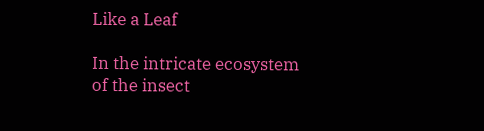Like a Leaf

In the intricate ecosystem of the insect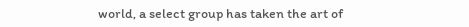world, a select group has taken the art of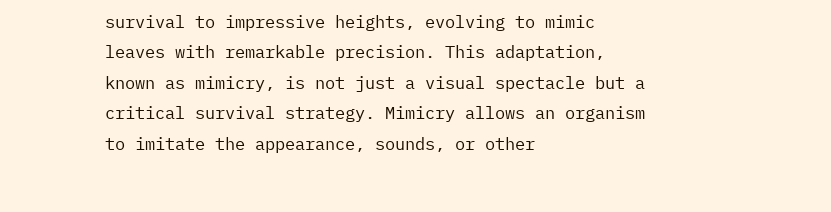survival to impressive heights, evolving to mimic leaves with remarkable precision. This adaptation, known as mimicry, is not just a visual spectacle but a critical survival strategy. Mimicry allows an organism to imitate the appearance, sounds, or other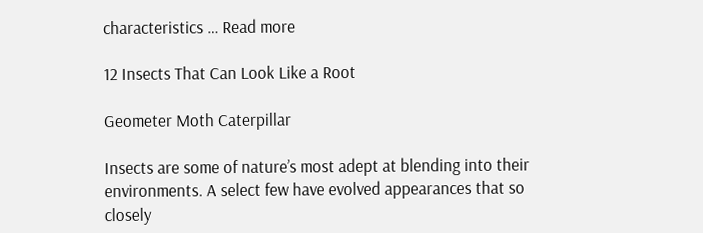characteristics … Read more

12 Insects That Can Look Like a Root

Geometer Moth Caterpillar

Insects are some of nature’s most adept at blending into their environments. A select few have evolved appearances that so closely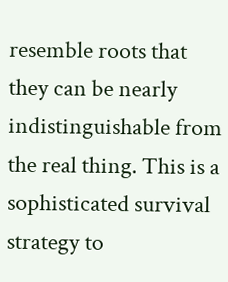resemble roots that they can be nearly indistinguishable from the real thing. This is a sophisticated survival strategy to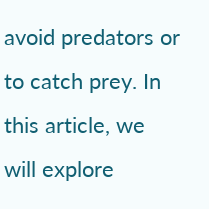avoid predators or to catch prey. In this article, we will explore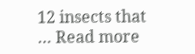12 insects that … Read more